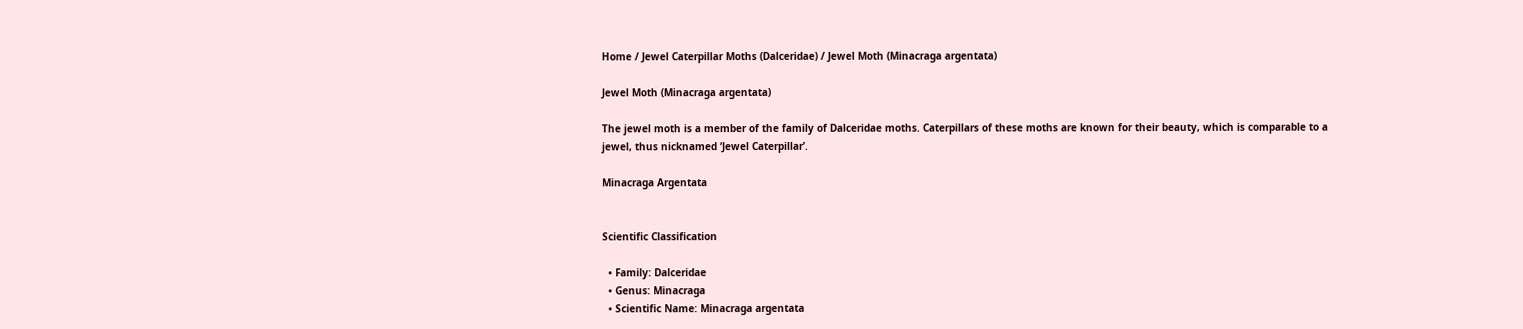Home / Jewel Caterpillar Moths (Dalceridae) / Jewel Moth (Minacraga argentata)

Jewel Moth (Minacraga argentata)

The jewel moth is a member of the family of Dalceridae moths. Caterpillars of these moths are known for their beauty, which is comparable to a jewel, thus nicknamed ‘Jewel Caterpillar’.

Minacraga Argentata


Scientific Classification

  • Family: Dalceridae
  • Genus: Minacraga
  • Scientific Name: Minacraga argentata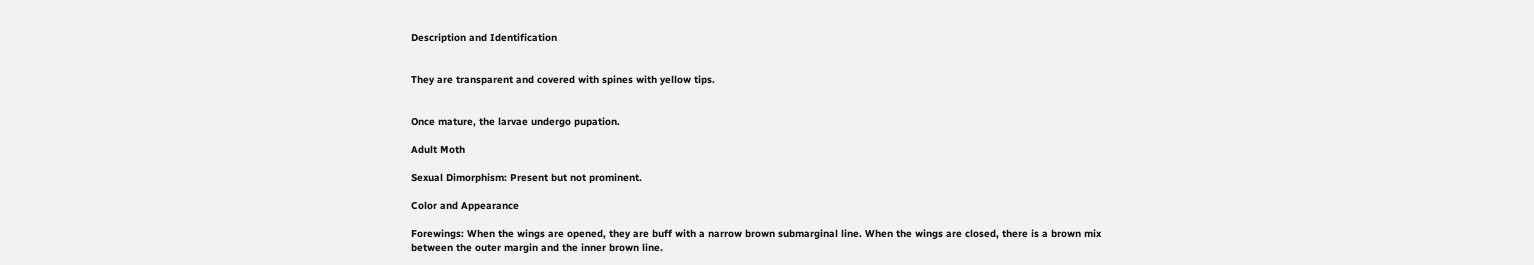Description and Identification


They are transparent and covered with spines with yellow tips.


Once mature, the larvae undergo pupation.

Adult Moth

Sexual Dimorphism: Present but not prominent.

Color and Appearance

Forewings: When the wings are opened, they are buff with a narrow brown submarginal line. When the wings are closed, there is a brown mix between the outer margin and the inner brown line.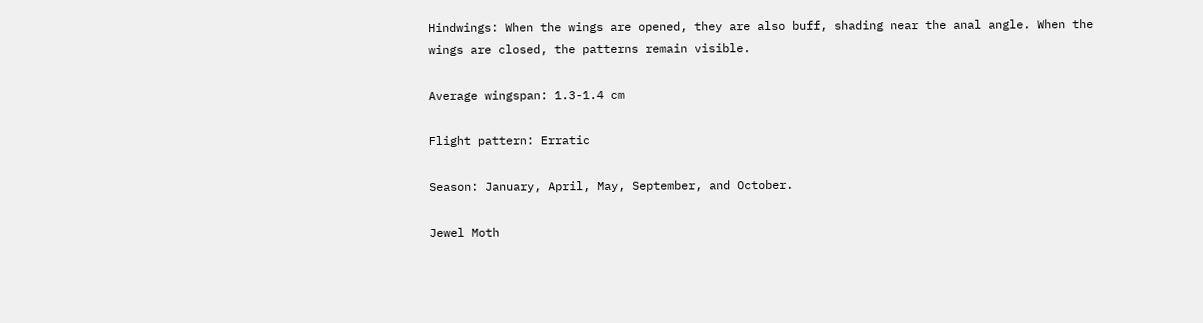Hindwings: When the wings are opened, they are also buff, shading near the anal angle. When the wings are closed, the patterns remain visible.

Average wingspan: 1.3-1.4 cm

Flight pattern: Erratic

Season: January, April, May, September, and October.

Jewel Moth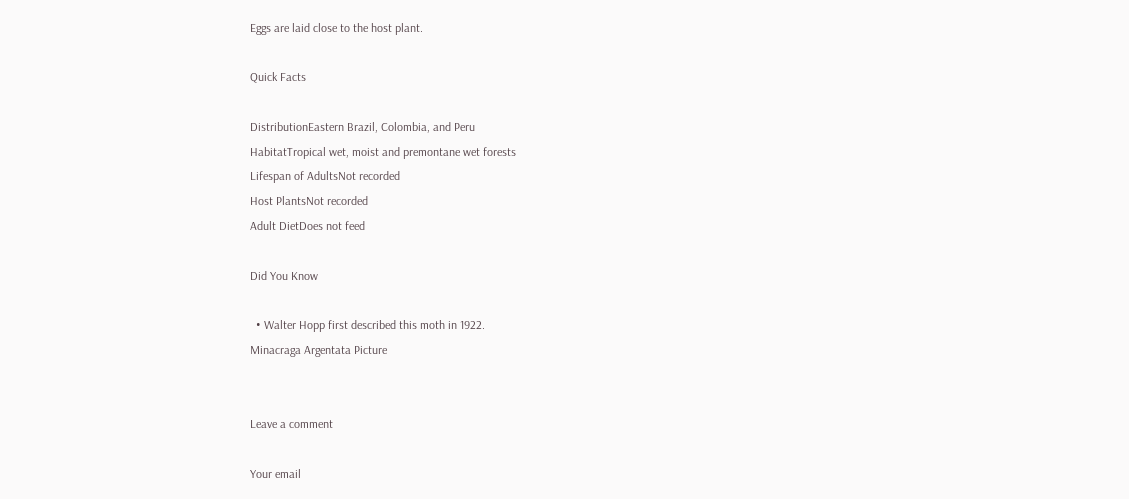Eggs are laid close to the host plant.

Quick Facts

DistributionEastern Brazil, Colombia, and Peru
HabitatTropical wet, moist and premontane wet forests
Lifespan of AdultsNot recorded
Host PlantsNot recorded
Adult DietDoes not feed

Did You Know

  • Walter Hopp first described this moth in 1922.
Minacraga Argentata Picture


Leave a comment

Your email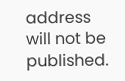address will not be published.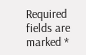Required fields are marked *